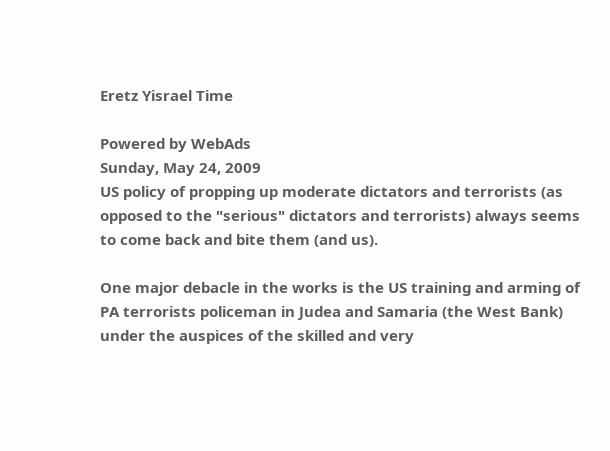Eretz Yisrael Time

Powered by WebAds
Sunday, May 24, 2009
US policy of propping up moderate dictators and terrorists (as opposed to the "serious" dictators and terrorists) always seems to come back and bite them (and us).

One major debacle in the works is the US training and arming of PA terrorists policeman in Judea and Samaria (the West Bank) under the auspices of the skilled and very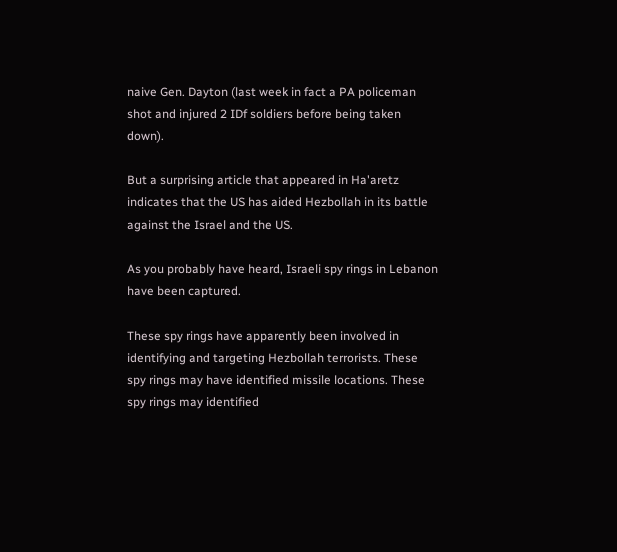naive Gen. Dayton (last week in fact a PA policeman shot and injured 2 IDf soldiers before being taken down).

But a surprising article that appeared in Ha'aretz indicates that the US has aided Hezbollah in its battle against the Israel and the US.

As you probably have heard, Israeli spy rings in Lebanon have been captured.

These spy rings have apparently been involved in identifying and targeting Hezbollah terrorists. These spy rings may have identified missile locations. These spy rings may identified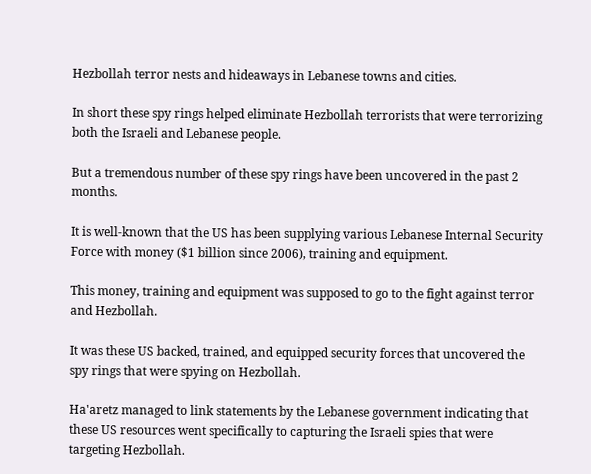Hezbollah terror nests and hideaways in Lebanese towns and cities.

In short these spy rings helped eliminate Hezbollah terrorists that were terrorizing both the Israeli and Lebanese people.

But a tremendous number of these spy rings have been uncovered in the past 2 months.

It is well-known that the US has been supplying various Lebanese Internal Security Force with money ($1 billion since 2006), training and equipment.

This money, training and equipment was supposed to go to the fight against terror and Hezbollah.

It was these US backed, trained, and equipped security forces that uncovered the spy rings that were spying on Hezbollah.

Ha'aretz managed to link statements by the Lebanese government indicating that these US resources went specifically to capturing the Israeli spies that were targeting Hezbollah.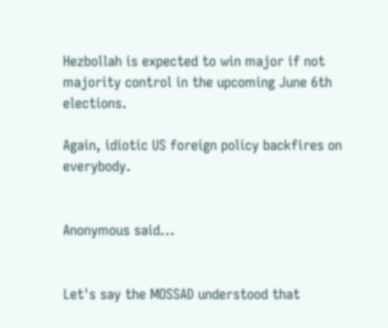Hezbollah is expected to win major if not majority control in the upcoming June 6th elections.

Again, idiotic US foreign policy backfires on everybody.


Anonymous said...


Let's say the MOSSAD understood that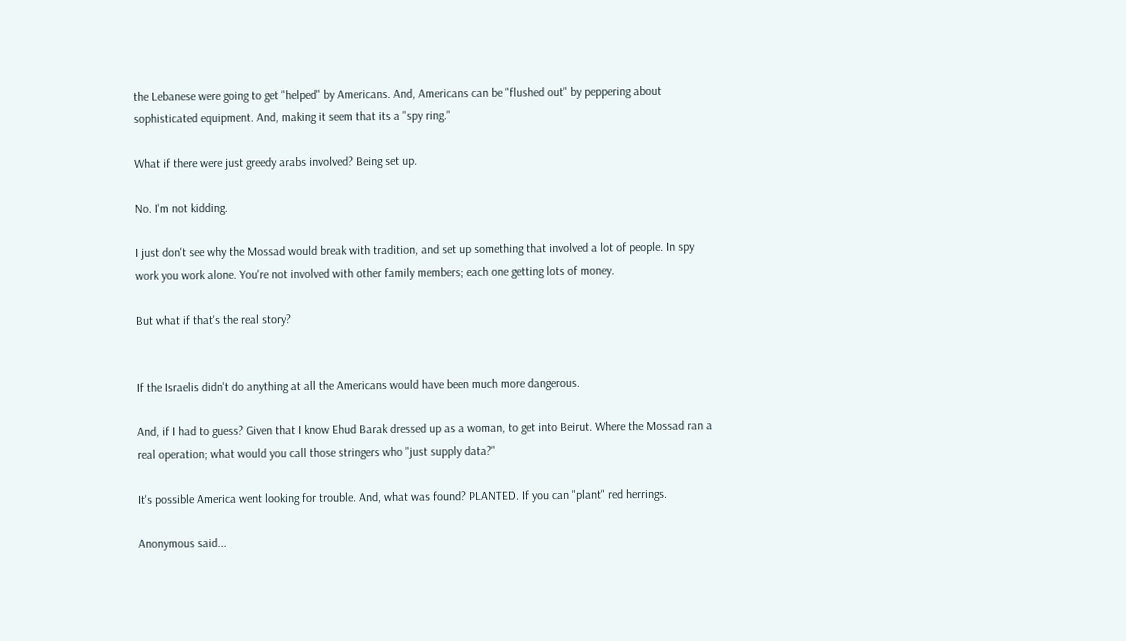the Lebanese were going to get "helped" by Americans. And, Americans can be "flushed out" by peppering about sophisticated equipment. And, making it seem that its a "spy ring."

What if there were just greedy arabs involved? Being set up.

No. I'm not kidding.

I just don't see why the Mossad would break with tradition, and set up something that involved a lot of people. In spy work you work alone. You're not involved with other family members; each one getting lots of money.

But what if that's the real story?


If the Israelis didn't do anything at all the Americans would have been much more dangerous.

And, if I had to guess? Given that I know Ehud Barak dressed up as a woman, to get into Beirut. Where the Mossad ran a real operation; what would you call those stringers who "just supply data?"

It's possible America went looking for trouble. And, what was found? PLANTED. If you can "plant" red herrings.

Anonymous said...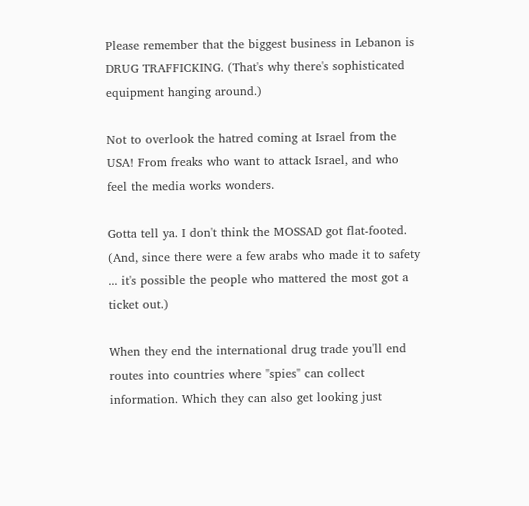Please remember that the biggest business in Lebanon is DRUG TRAFFICKING. (That's why there's sophisticated equipment hanging around.)

Not to overlook the hatred coming at Israel from the USA! From freaks who want to attack Israel, and who feel the media works wonders.

Gotta tell ya. I don't think the MOSSAD got flat-footed. (And, since there were a few arabs who made it to safety ... it's possible the people who mattered the most got a ticket out.)

When they end the international drug trade you'll end routes into countries where "spies" can collect information. Which they can also get looking just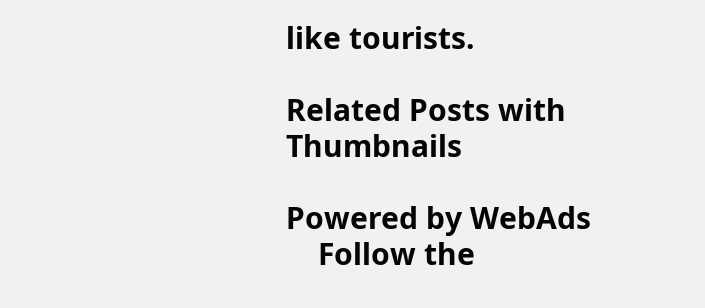like tourists.

Related Posts with Thumbnails

Powered by WebAds
    Follow the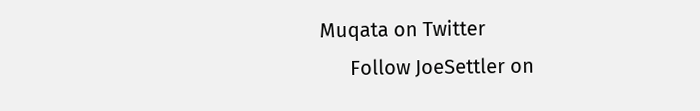Muqata on Twitter
      Follow JoeSettler on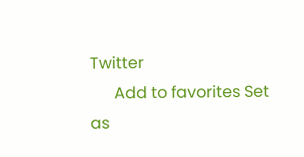Twitter
      Add to favorites Set as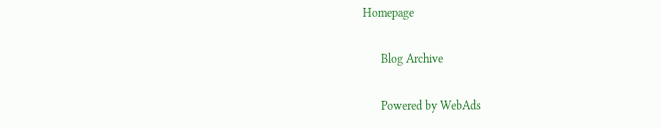Homepage

      Blog Archive

      Powered by WebAds